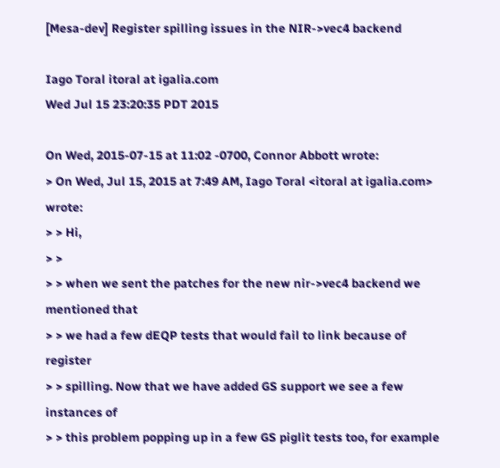[Mesa-dev] Register spilling issues in the NIR->vec4 backend

Iago Toral itoral at igalia.com
Wed Jul 15 23:20:35 PDT 2015

On Wed, 2015-07-15 at 11:02 -0700, Connor Abbott wrote:
> On Wed, Jul 15, 2015 at 7:49 AM, Iago Toral <itoral at igalia.com> wrote:
> > Hi,
> >
> > when we sent the patches for the new nir->vec4 backend we mentioned that
> > we had a few dEQP tests that would fail to link because of register
> > spilling. Now that we have added GS support we see a few instances of
> > this problem popping up in a few GS piglit tests too, for example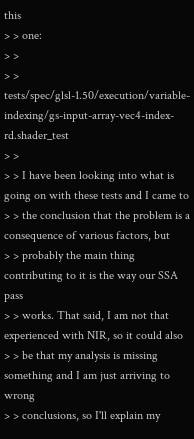this
> > one:
> >
> > tests/spec/glsl-1.50/execution/variable-indexing/gs-input-array-vec4-index-rd.shader_test
> >
> > I have been looking into what is going on with these tests and I came to
> > the conclusion that the problem is a consequence of various factors, but
> > probably the main thing contributing to it is the way our SSA pass
> > works. That said, I am not that experienced with NIR, so it could also
> > be that my analysis is missing something and I am just arriving to wrong
> > conclusions, so I'll explain my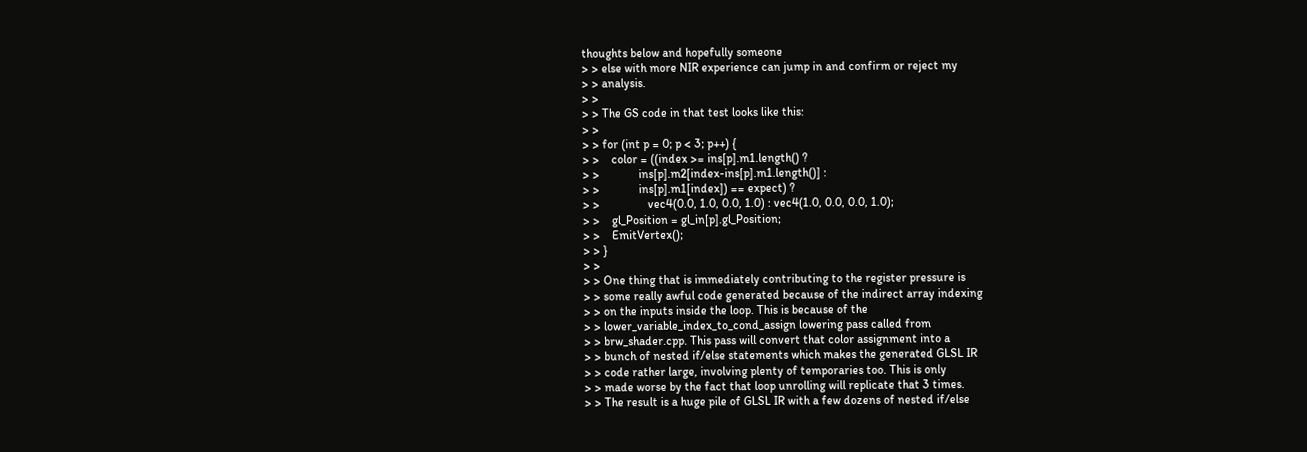thoughts below and hopefully someone
> > else with more NIR experience can jump in and confirm or reject my
> > analysis.
> >
> > The GS code in that test looks like this:
> >
> > for (int p = 0; p < 3; p++) {
> >    color = ((index >= ins[p].m1.length() ?
> >             ins[p].m2[index-ins[p].m1.length()] :
> >             ins[p].m1[index]) == expect) ?
> >                vec4(0.0, 1.0, 0.0, 1.0) : vec4(1.0, 0.0, 0.0, 1.0);
> >    gl_Position = gl_in[p].gl_Position;
> >    EmitVertex();
> > }
> >
> > One thing that is immediately contributing to the register pressure is
> > some really awful code generated because of the indirect array indexing
> > on the inputs inside the loop. This is because of the
> > lower_variable_index_to_cond_assign lowering pass called from
> > brw_shader.cpp. This pass will convert that color assignment into a
> > bunch of nested if/else statements which makes the generated GLSL IR
> > code rather large, involving plenty of temporaries too. This is only
> > made worse by the fact that loop unrolling will replicate that 3 times.
> > The result is a huge pile of GLSL IR with a few dozens of nested if/else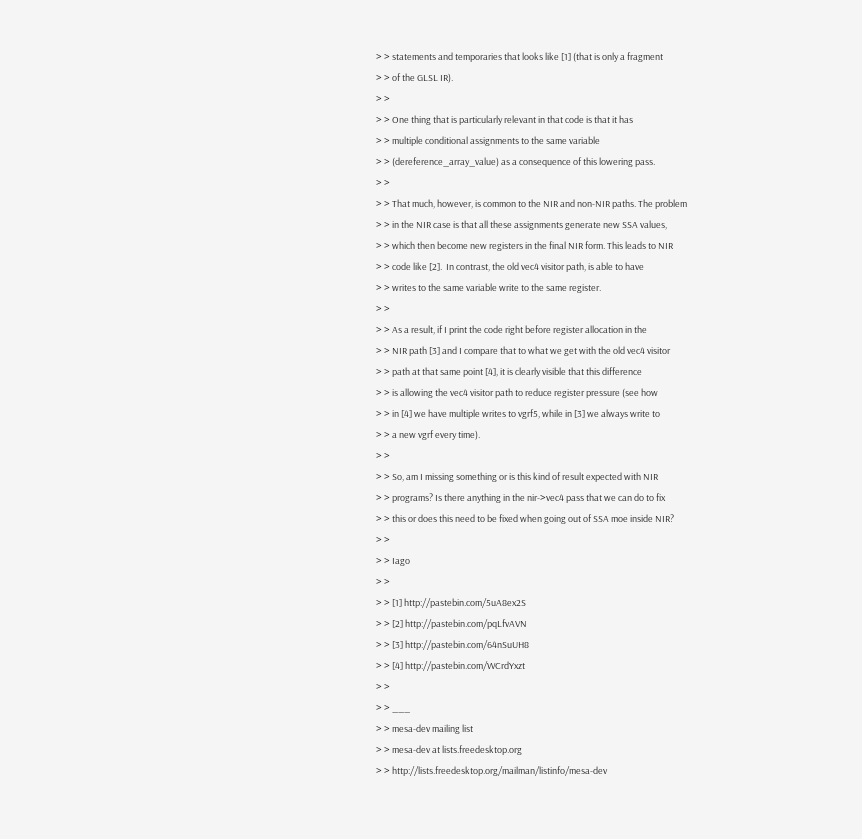> > statements and temporaries that looks like [1] (that is only a fragment
> > of the GLSL IR).
> >
> > One thing that is particularly relevant in that code is that it has
> > multiple conditional assignments to the same variable
> > (dereference_array_value) as a consequence of this lowering pass.
> >
> > That much, however, is common to the NIR and non-NIR paths. The problem
> > in the NIR case is that all these assignments generate new SSA values,
> > which then become new registers in the final NIR form. This leads to NIR
> > code like [2].  In contrast, the old vec4 visitor path, is able to have
> > writes to the same variable write to the same register.
> >
> > As a result, if I print the code right before register allocation in the
> > NIR path [3] and I compare that to what we get with the old vec4 visitor
> > path at that same point [4], it is clearly visible that this difference
> > is allowing the vec4 visitor path to reduce register pressure (see how
> > in [4] we have multiple writes to vgrf5, while in [3] we always write to
> > a new vgrf every time).
> >
> > So, am I missing something or is this kind of result expected with NIR
> > programs? Is there anything in the nir->vec4 pass that we can do to fix
> > this or does this need to be fixed when going out of SSA moe inside NIR?
> >
> > Iago
> >
> > [1] http://pastebin.com/5uA8ex2S
> > [2] http://pastebin.com/pqLfvAVN
> > [3] http://pastebin.com/64nSuUH8
> > [4] http://pastebin.com/WCrdYxzt
> >
> > ___
> > mesa-dev mailing list
> > mesa-dev at lists.freedesktop.org
> > http://lists.freedesktop.org/mailman/listinfo/mesa-dev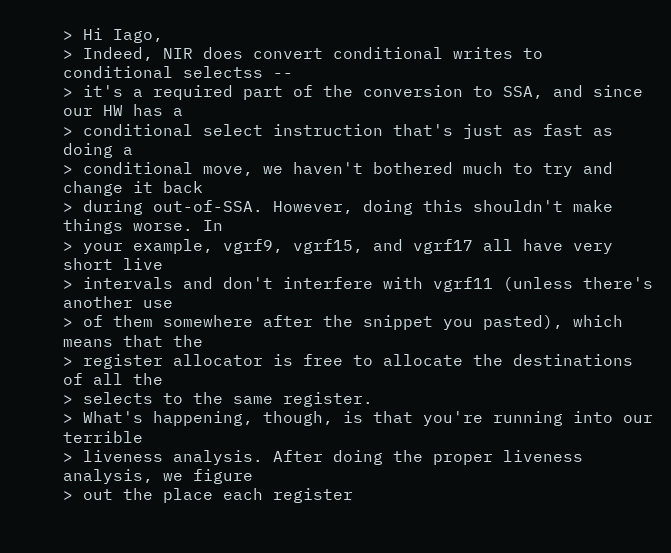> Hi Iago,
> Indeed, NIR does convert conditional writes to conditional selectss --
> it's a required part of the conversion to SSA, and since our HW has a
> conditional select instruction that's just as fast as doing a
> conditional move, we haven't bothered much to try and change it back
> during out-of-SSA. However, doing this shouldn't make things worse. In
> your example, vgrf9, vgrf15, and vgrf17 all have very short live
> intervals and don't interfere with vgrf11 (unless there's another use
> of them somewhere after the snippet you pasted), which means that the
> register allocator is free to allocate the destinations of all the
> selects to the same register.
> What's happening, though, is that you're running into our terrible
> liveness analysis. After doing the proper liveness analysis, we figure
> out the place each register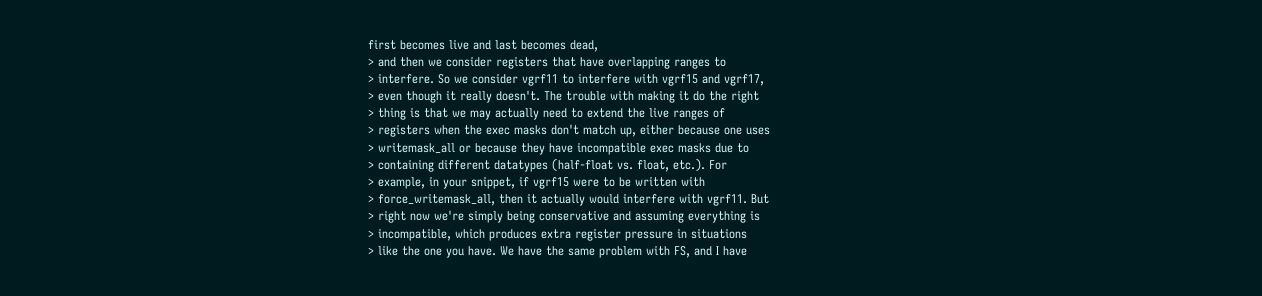first becomes live and last becomes dead,
> and then we consider registers that have overlapping ranges to
> interfere. So we consider vgrf11 to interfere with vgrf15 and vgrf17,
> even though it really doesn't. The trouble with making it do the right
> thing is that we may actually need to extend the live ranges of
> registers when the exec masks don't match up, either because one uses
> writemask_all or because they have incompatible exec masks due to
> containing different datatypes (half-float vs. float, etc.). For
> example, in your snippet, if vgrf15 were to be written with
> force_writemask_all, then it actually would interfere with vgrf11. But
> right now we're simply being conservative and assuming everything is
> incompatible, which produces extra register pressure in situations
> like the one you have. We have the same problem with FS, and I have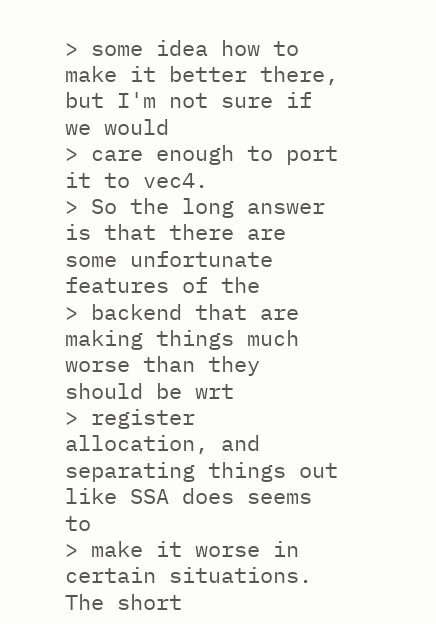> some idea how to make it better there, but I'm not sure if we would
> care enough to port it to vec4.
> So the long answer is that there are some unfortunate features of the
> backend that are making things much worse than they should be wrt
> register allocation, and separating things out like SSA does seems to
> make it worse in certain situations. The short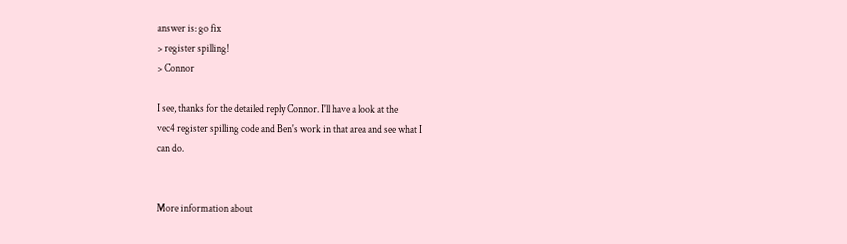answer is: go fix
> register spilling!
> Connor

I see, thanks for the detailed reply Connor. I'll have a look at the
vec4 register spilling code and Ben's work in that area and see what I
can do.


More information about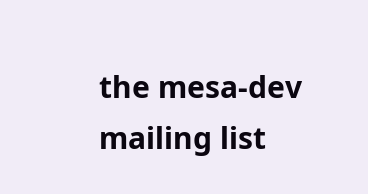the mesa-dev mailing list